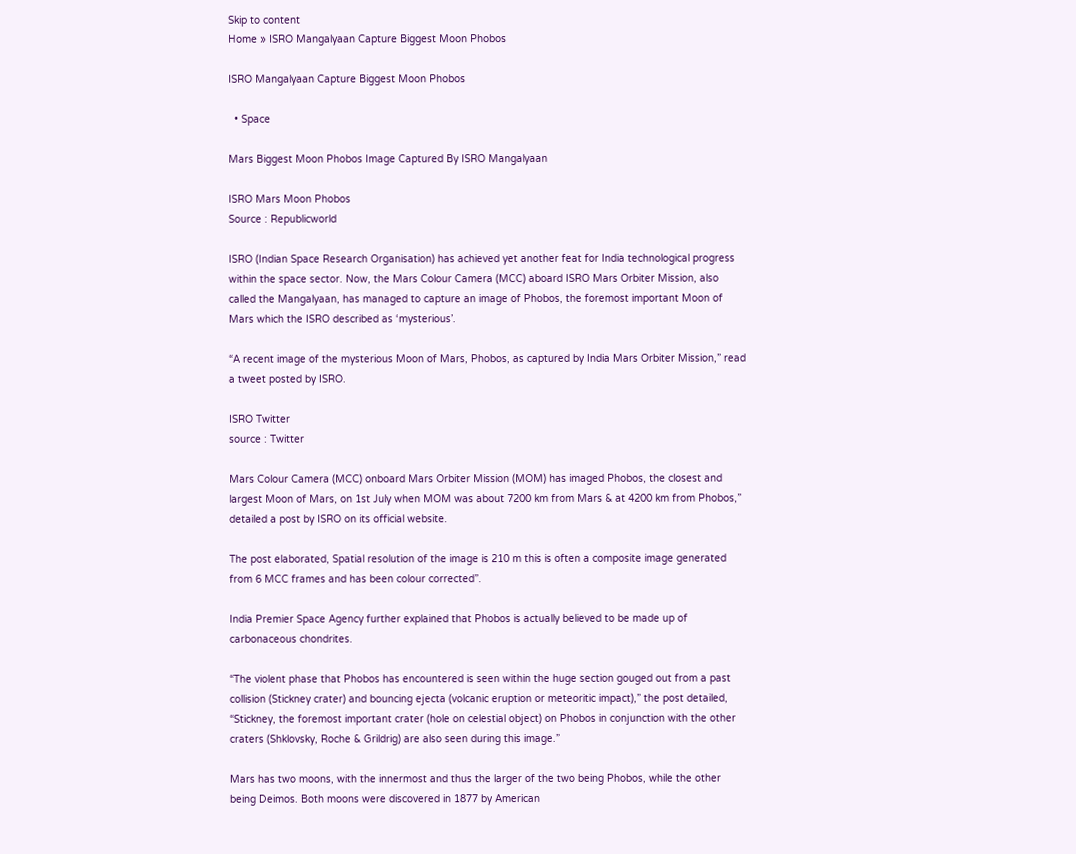Skip to content
Home » ISRO Mangalyaan Capture Biggest Moon Phobos

ISRO Mangalyaan Capture Biggest Moon Phobos

  • Space

Mars Biggest Moon Phobos Image Captured By ISRO Mangalyaan

ISRO Mars Moon Phobos
Source : Republicworld

ISRO (Indian Space Research Organisation) has achieved yet another feat for India technological progress within the space sector. Now, the Mars Colour Camera (MCC) aboard ISRO Mars Orbiter Mission, also called the Mangalyaan, has managed to capture an image of Phobos, the foremost important Moon of Mars which the ISRO described as ‘mysterious’.

“A recent image of the mysterious Moon of Mars, Phobos, as captured by India Mars Orbiter Mission,” read a tweet posted by ISRO.

ISRO Twitter
source : Twitter

Mars Colour Camera (MCC) onboard Mars Orbiter Mission (MOM) has imaged Phobos, the closest and largest Moon of Mars, on 1st July when MOM was about 7200 km from Mars & at 4200 km from Phobos,” detailed a post by ISRO on its official website.

The post elaborated, Spatial resolution of the image is 210 m this is often a composite image generated from 6 MCC frames and has been colour corrected”.

India Premier Space Agency further explained that Phobos is actually believed to be made up of carbonaceous chondrites.

“The violent phase that Phobos has encountered is seen within the huge section gouged out from a past collision (Stickney crater) and bouncing ejecta (volcanic eruption or meteoritic impact),” the post detailed, “Stickney, the foremost important crater (hole on celestial object) on Phobos in conjunction with the other craters (Shklovsky, Roche & Grildrig) are also seen during this image.”

Mars has two moons, with the innermost and thus the larger of the two being Phobos, while the other being Deimos. Both moons were discovered in 1877 by American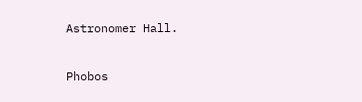Astronomer Hall.

Phobos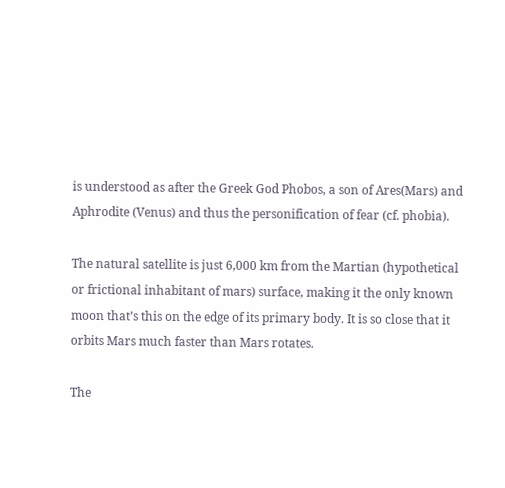is understood as after the Greek God Phobos, a son of Ares(Mars) and Aphrodite (Venus) and thus the personification of fear (cf. phobia).

The natural satellite is just 6,000 km from the Martian (hypothetical or frictional inhabitant of mars) surface, making it the only known moon that’s this on the edge of its primary body. It is so close that it orbits Mars much faster than Mars rotates.

The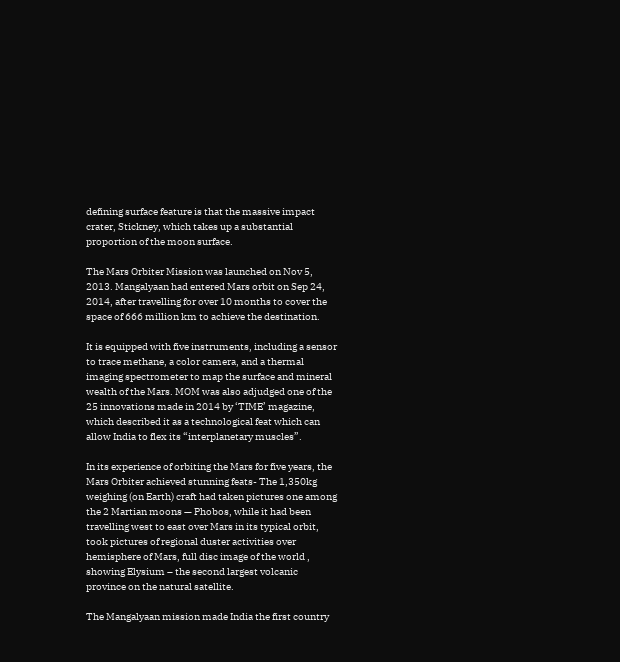defining surface feature is that the massive impact crater, Stickney, which takes up a substantial proportion of the moon surface.

The Mars Orbiter Mission was launched on Nov 5, 2013. Mangalyaan had entered Mars orbit on Sep 24, 2014, after travelling for over 10 months to cover the space of 666 million km to achieve the destination.

It is equipped with five instruments, including a sensor to trace methane, a color camera, and a thermal imaging spectrometer to map the surface and mineral wealth of the Mars. MOM was also adjudged one of the 25 innovations made in 2014 by ‘TIME’ magazine, which described it as a technological feat which can allow India to flex its “interplanetary muscles”.

In its experience of orbiting the Mars for five years, the Mars Orbiter achieved stunning feats- The 1,350kg weighing (on Earth) craft had taken pictures one among the 2 Martian moons — Phobos, while it had been travelling west to east over Mars in its typical orbit, took pictures of regional duster activities over hemisphere of Mars, full disc image of the world , showing Elysium – the second largest volcanic province on the natural satellite.

The Mangalyaan mission made India the first country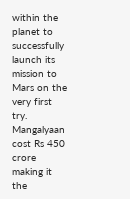within the planet to successfully launch its mission to Mars on the very first try. Mangalyaan cost Rs 450 crore making it the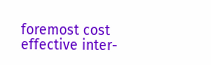foremost cost effective inter-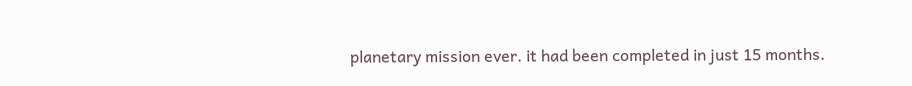planetary mission ever. it had been completed in just 15 months.